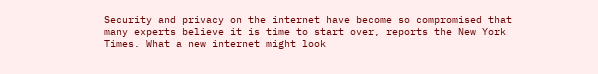Security and privacy on the internet have become so compromised that many experts believe it is time to start over, reports the New York Times. What a new internet might look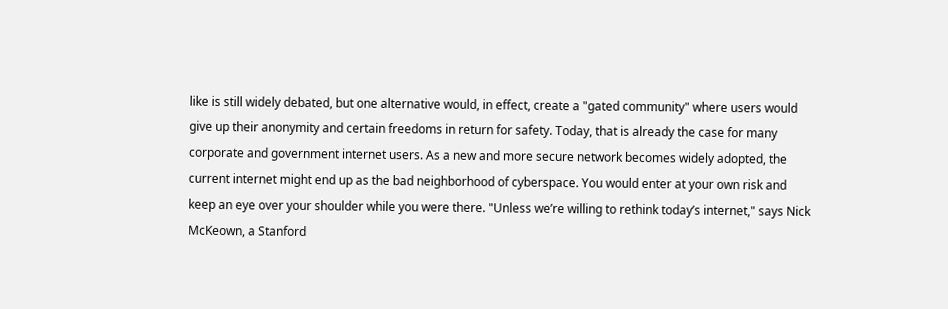like is still widely debated, but one alternative would, in effect, create a "gated community" where users would give up their anonymity and certain freedoms in return for safety. Today, that is already the case for many corporate and government internet users. As a new and more secure network becomes widely adopted, the current internet might end up as the bad neighborhood of cyberspace. You would enter at your own risk and keep an eye over your shoulder while you were there. "Unless we’re willing to rethink today’s internet," says Nick McKeown, a Stanford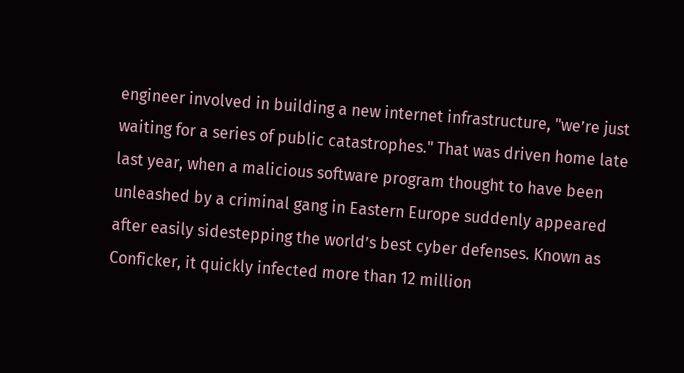engineer involved in building a new internet infrastructure, "we’re just waiting for a series of public catastrophes." That was driven home late last year, when a malicious software program thought to have been unleashed by a criminal gang in Eastern Europe suddenly appeared after easily sidestepping the world’s best cyber defenses. Known as Conficker, it quickly infected more than 12 million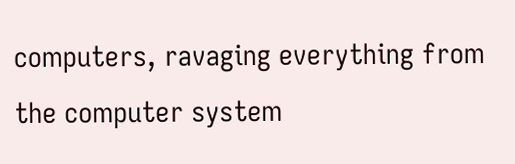computers, ravaging everything from the computer system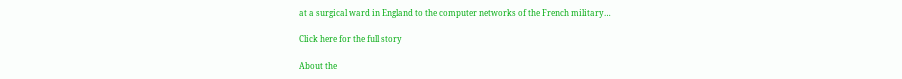at a surgical ward in England to the computer networks of the French military…

Click here for the full story

About the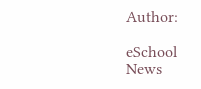Author:

eSchool News